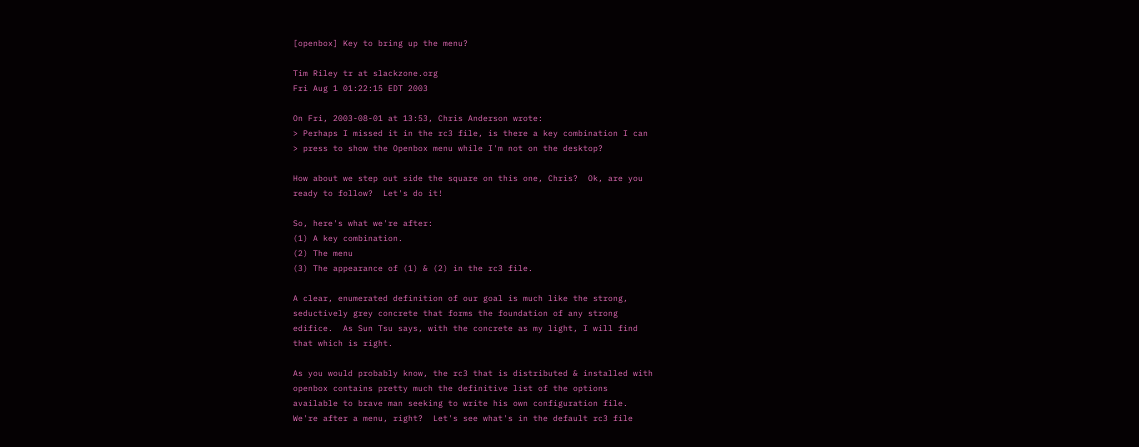[openbox] Key to bring up the menu?

Tim Riley tr at slackzone.org
Fri Aug 1 01:22:15 EDT 2003

On Fri, 2003-08-01 at 13:53, Chris Anderson wrote:
> Perhaps I missed it in the rc3 file, is there a key combination I can
> press to show the Openbox menu while I'm not on the desktop?

How about we step out side the square on this one, Chris?  Ok, are you
ready to follow?  Let's do it!

So, here's what we're after:
(1) A key combination.
(2) The menu
(3) The appearance of (1) & (2) in the rc3 file.

A clear, enumerated definition of our goal is much like the strong,
seductively grey concrete that forms the foundation of any strong
edifice.  As Sun Tsu says, with the concrete as my light, I will find
that which is right.

As you would probably know, the rc3 that is distributed & installed with
openbox contains pretty much the definitive list of the options
available to brave man seeking to write his own configuration file.
We're after a menu, right?  Let's see what's in the default rc3 file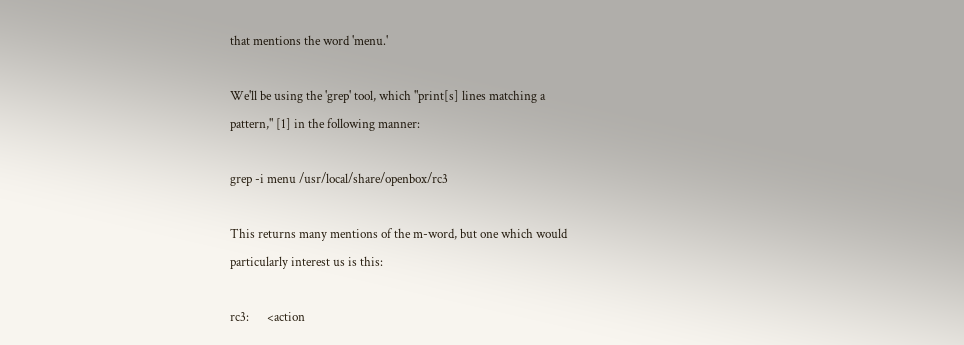that mentions the word 'menu.'

We'll be using the 'grep' tool, which "print[s] lines matching a
pattern," [1] in the following manner:

grep -i menu /usr/local/share/openbox/rc3

This returns many mentions of the m-word, but one which would
particularly interest us is this:

rc3:      <action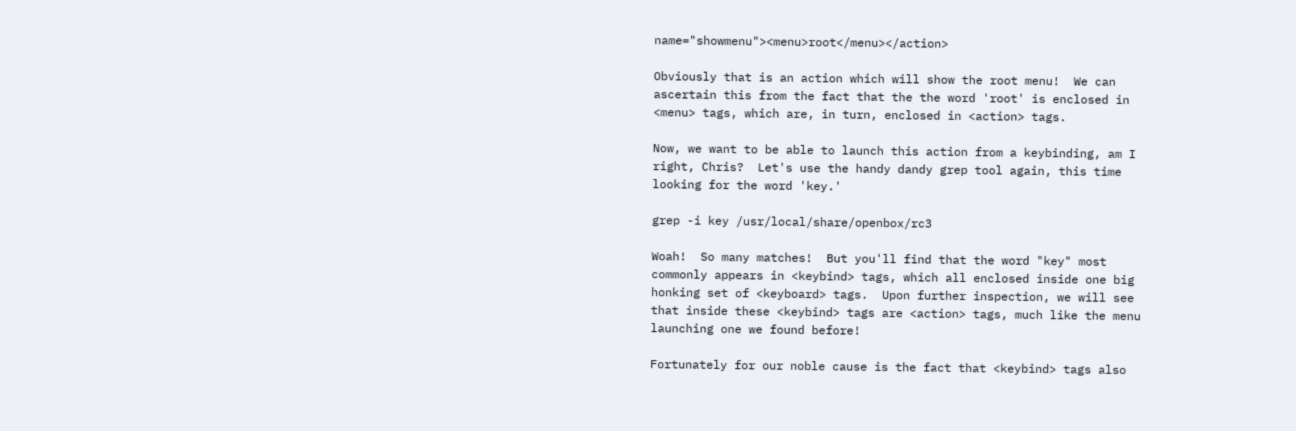name="showmenu"><menu>root</menu></action>

Obviously that is an action which will show the root menu!  We can
ascertain this from the fact that the the word 'root' is enclosed in
<menu> tags, which are, in turn, enclosed in <action> tags.

Now, we want to be able to launch this action from a keybinding, am I
right, Chris?  Let's use the handy dandy grep tool again, this time
looking for the word 'key.'

grep -i key /usr/local/share/openbox/rc3

Woah!  So many matches!  But you'll find that the word "key" most
commonly appears in <keybind> tags, which all enclosed inside one big
honking set of <keyboard> tags.  Upon further inspection, we will see
that inside these <keybind> tags are <action> tags, much like the menu
launching one we found before!

Fortunately for our noble cause is the fact that <keybind> tags also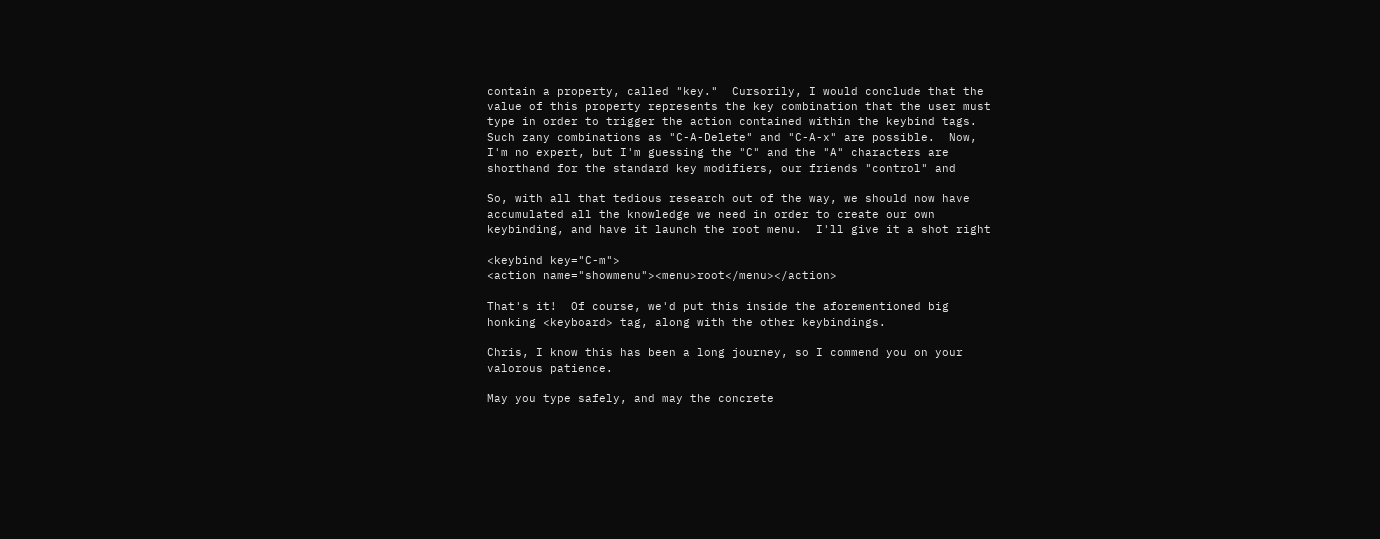contain a property, called "key."  Cursorily, I would conclude that the
value of this property represents the key combination that the user must
type in order to trigger the action contained within the keybind tags.
Such zany combinations as "C-A-Delete" and "C-A-x" are possible.  Now,
I'm no expert, but I'm guessing the "C" and the "A" characters are
shorthand for the standard key modifiers, our friends "control" and

So, with all that tedious research out of the way, we should now have
accumulated all the knowledge we need in order to create our own
keybinding, and have it launch the root menu.  I'll give it a shot right

<keybind key="C-m">
<action name="showmenu"><menu>root</menu></action>

That's it!  Of course, we'd put this inside the aforementioned big
honking <keyboard> tag, along with the other keybindings.

Chris, I know this has been a long journey, so I commend you on your
valorous patience.

May you type safely, and may the concrete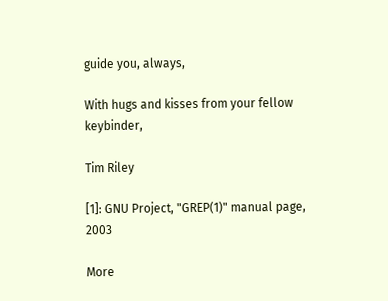guide you, always,

With hugs and kisses from your fellow keybinder,

Tim Riley

[1]: GNU Project, "GREP(1)" manual page, 2003

More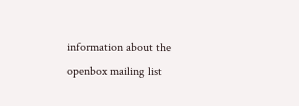information about the openbox mailing list